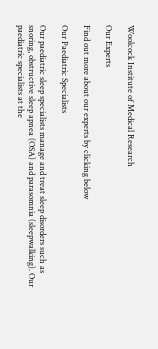Woolcock Institute of Medical Research

Our Experts

Find out more about our experts by clicking below

Our Paediatric Specialists

Our paediatric sleep specialists manage and treat sleep disorders such as snoring, obstructive sleep apnea (OSA) and parasomnia (sleepwalking). Our paediatric specialists at the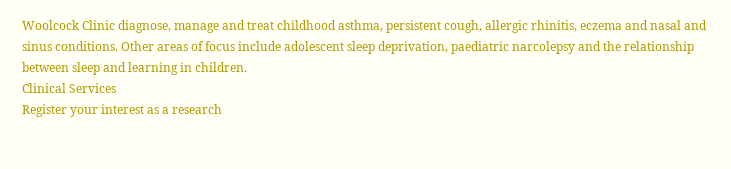Woolcock Clinic diagnose, manage and treat childhood asthma, persistent cough, allergic rhinitis, eczema and nasal and sinus conditions. Other areas of focus include adolescent sleep deprivation, paediatric narcolepsy and the relationship between sleep and learning in children.
Clinical Services
Register your interest as a research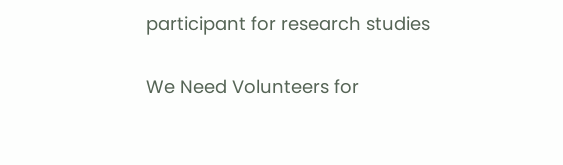participant for research studies

We Need Volunteers for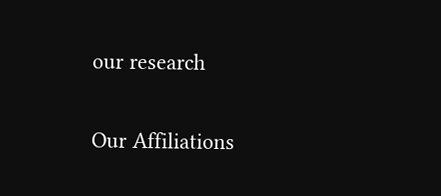our research

Our Affiliations